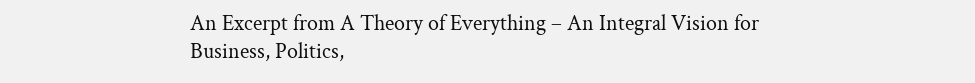An Excerpt from A Theory of Everything – An Integral Vision for Business, Politics,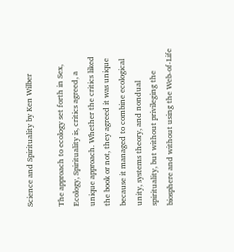Science and Spirituality by Ken Wilber

The approach to ecology set forth in Sex, Ecology, Spirituality is, critics agreed, a unique approach. Whether the critics liked the book or not, they agreed it was unique because it managed to combine ecological unity, systems theory, and nondual spirituality, but without privileging the biosphere and without using the Web-of-Life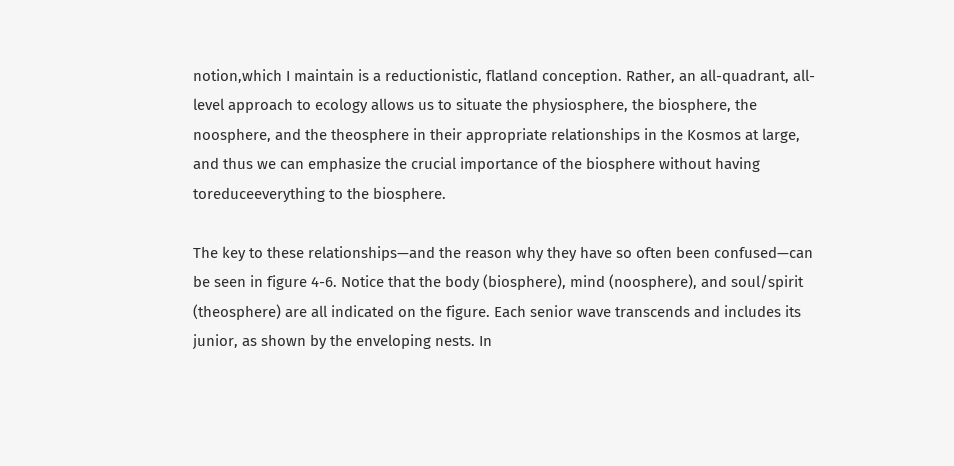notion,which I maintain is a reductionistic, flatland conception. Rather, an all-quadrant, all-level approach to ecology allows us to situate the physiosphere, the biosphere, the noosphere, and the theosphere in their appropriate relationships in the Kosmos at large, and thus we can emphasize the crucial importance of the biosphere without having toreduceeverything to the biosphere.

The key to these relationships—and the reason why they have so often been confused—can be seen in figure 4-6. Notice that the body (biosphere), mind (noosphere), and soul/spirit (theosphere) are all indicated on the figure. Each senior wave transcends and includes its junior, as shown by the enveloping nests. In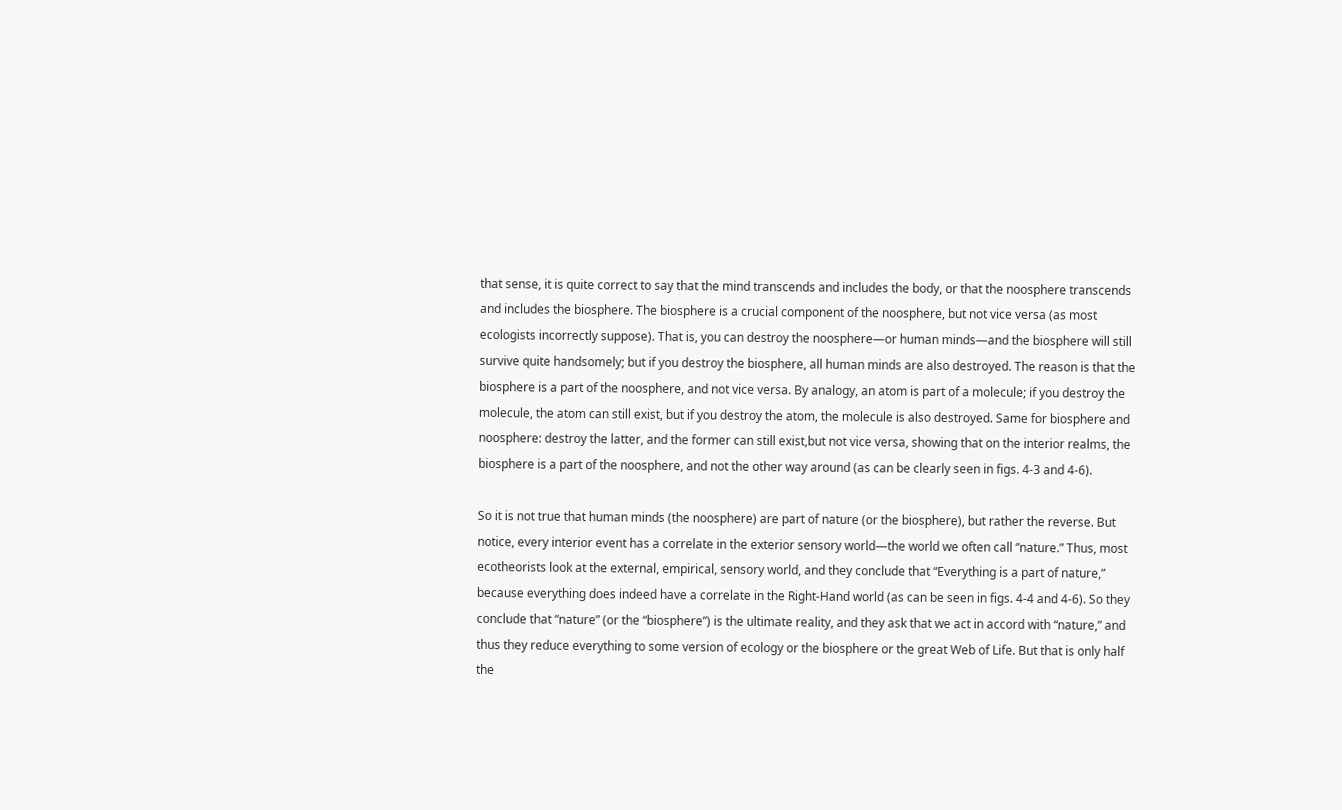that sense, it is quite correct to say that the mind transcends and includes the body, or that the noosphere transcends and includes the biosphere. The biosphere is a crucial component of the noosphere, but not vice versa (as most ecologists incorrectly suppose). That is, you can destroy the noosphere—or human minds—and the biosphere will still survive quite handsomely; but if you destroy the biosphere, all human minds are also destroyed. The reason is that the biosphere is a part of the noosphere, and not vice versa. By analogy, an atom is part of a molecule; if you destroy the molecule, the atom can still exist, but if you destroy the atom, the molecule is also destroyed. Same for biosphere and noosphere: destroy the latter, and the former can still exist,but not vice versa, showing that on the interior realms, the biosphere is a part of the noosphere, and not the other way around (as can be clearly seen in figs. 4-3 and 4-6).

So it is not true that human minds (the noosphere) are part of nature (or the biosphere), but rather the reverse. But notice, every interior event has a correlate in the exterior sensory world—the world we often call “nature.” Thus, most ecotheorists look at the external, empirical, sensory world, and they conclude that “Everything is a part of nature,” because everything does indeed have a correlate in the Right-Hand world (as can be seen in figs. 4-4 and 4-6). So they conclude that “nature” (or the “biosphere”) is the ultimate reality, and they ask that we act in accord with “nature,” and thus they reduce everything to some version of ecology or the biosphere or the great Web of Life. But that is only half the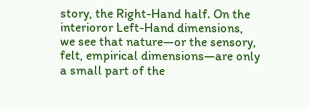story, the Right-Hand half. On the interioror Left-Hand dimensions, we see that nature—or the sensory, felt, empirical dimensions—are only a small part of the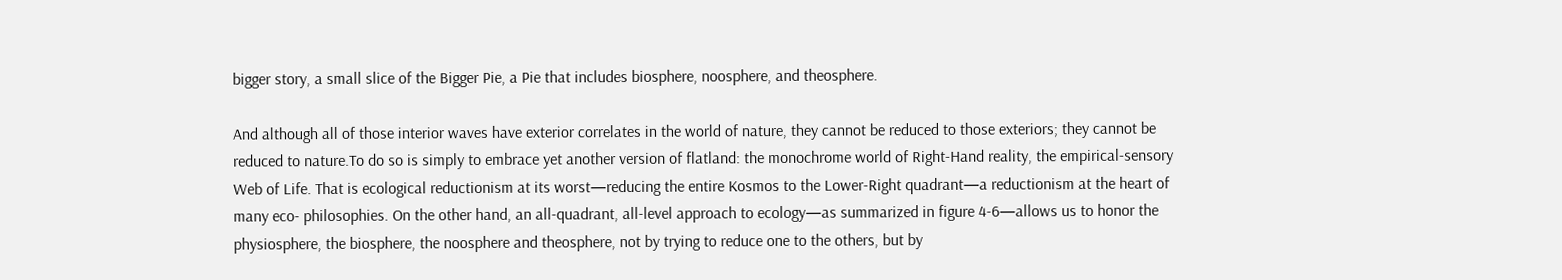bigger story, a small slice of the Bigger Pie, a Pie that includes biosphere, noosphere, and theosphere.

And although all of those interior waves have exterior correlates in the world of nature, they cannot be reduced to those exteriors; they cannot be reduced to nature.To do so is simply to embrace yet another version of flatland: the monochrome world of Right-Hand reality, the empirical-sensory Web of Life. That is ecological reductionism at its worst—reducing the entire Kosmos to the Lower-Right quadrant—a reductionism at the heart of many eco- philosophies. On the other hand, an all-quadrant, all-level approach to ecology—as summarized in figure 4-6—allows us to honor the physiosphere, the biosphere, the noosphere and theosphere, not by trying to reduce one to the others, but by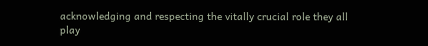acknowledging and respecting the vitally crucial role they all play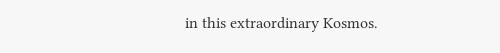in this extraordinary Kosmos.